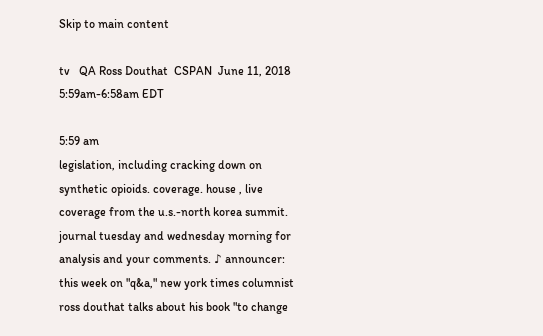Skip to main content

tv   QA Ross Douthat  CSPAN  June 11, 2018 5:59am-6:58am EDT

5:59 am
legislation, including cracking down on synthetic opioids. coverage. house , live coverage from the u.s.-north korea summit. journal tuesday and wednesday morning for analysis and your comments. ♪ announcer: this week on "q&a," new york times columnist ross douthat talks about his book "to change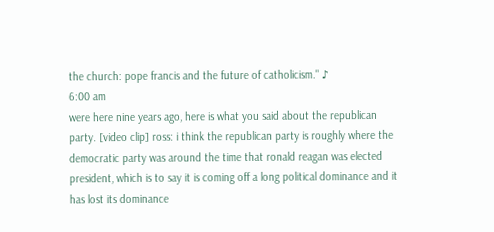the church: pope francis and the future of catholicism." ♪
6:00 am
were here nine years ago, here is what you said about the republican party. [video clip] ross: i think the republican party is roughly where the democratic party was around the time that ronald reagan was elected president, which is to say it is coming off a long political dominance and it has lost its dominance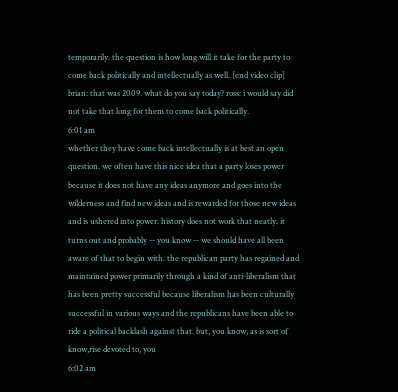temporarily. the question is how long will it take for the party to come back politically and intellectually as well. [end video clip] brian: that was 2009. what do you say today? ross: i would say did not take that long for them to come back politically.
6:01 am
whether they have come back intellectually is at best an open question. we often have this nice idea that a party loses power because it does not have any ideas anymore and goes into the wilderness and find new ideas and is rewarded for those new ideas and is ushered into power. history does not work that neatly. it turns out and probably -- you know -- we should have all been aware of that to begin with. the republican party has regained and maintained power primarily through a kind of anti-liberalism that has been pretty successful because liberalism has been culturally successful in various ways and the republicans have been able to ride a political backlash against that. but, you know, as is sort of know,rise devoted to, you
6:02 am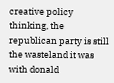creative policy thinking, the republican party is still the wasteland it was with donald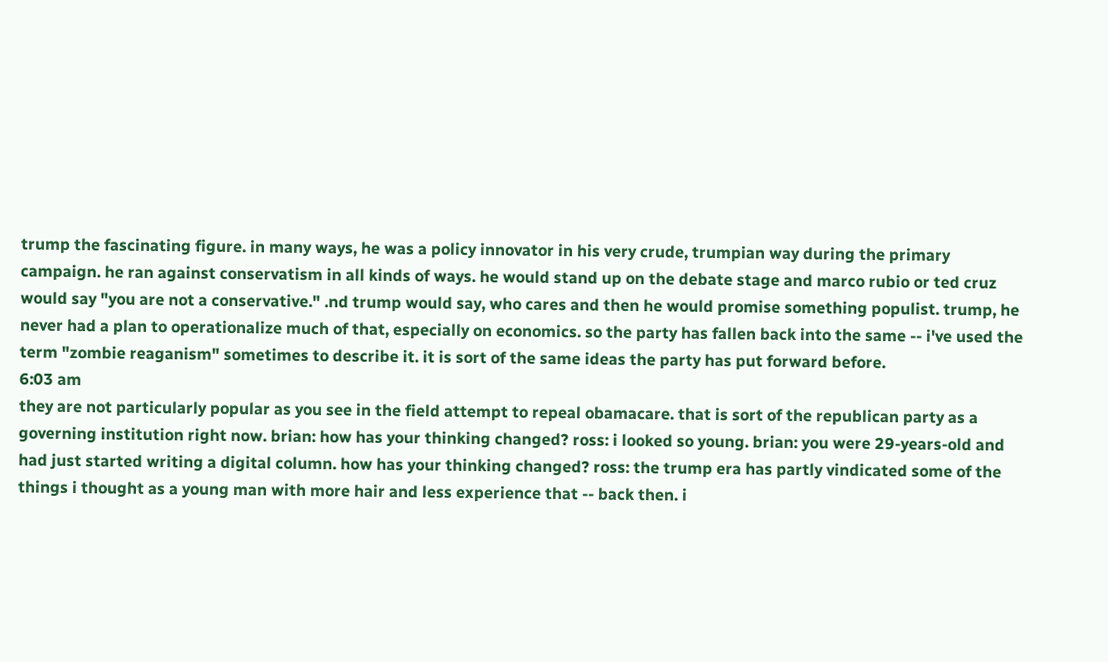trump the fascinating figure. in many ways, he was a policy innovator in his very crude, trumpian way during the primary campaign. he ran against conservatism in all kinds of ways. he would stand up on the debate stage and marco rubio or ted cruz would say "you are not a conservative." .nd trump would say, who cares and then he would promise something populist. trump, he never had a plan to operationalize much of that, especially on economics. so the party has fallen back into the same -- i've used the term "zombie reaganism" sometimes to describe it. it is sort of the same ideas the party has put forward before.
6:03 am
they are not particularly popular as you see in the field attempt to repeal obamacare. that is sort of the republican party as a governing institution right now. brian: how has your thinking changed? ross: i looked so young. brian: you were 29-years-old and had just started writing a digital column. how has your thinking changed? ross: the trump era has partly vindicated some of the things i thought as a young man with more hair and less experience that -- back then. i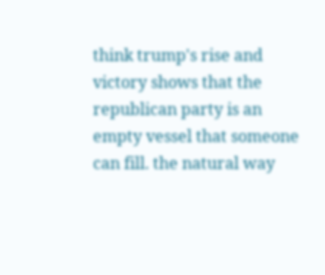think trump's rise and victory shows that the republican party is an empty vessel that someone can fill. the natural way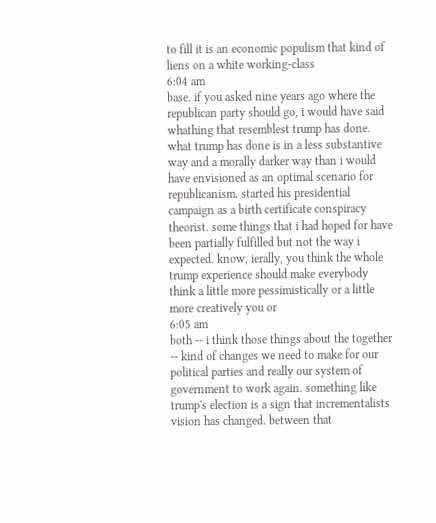to fill it is an economic populism that kind of liens on a white working-class
6:04 am
base. if you asked nine years ago where the republican party should go, i would have said whathing that resemblest trump has done. what trump has done is in a less substantive way and a morally darker way than i would have envisioned as an optimal scenario for republicanism. started his presidential campaign as a birth certificate conspiracy theorist. some things that i had hoped for have been partially fulfilled but not the way i expected. know, ierally, you think the whole trump experience should make everybody think a little more pessimistically or a little more creatively you or
6:05 am
both -- i think those things about the together -- kind of changes we need to make for our political parties and really our system of government to work again. something like trump's election is a sign that incrementalists vision has changed. between that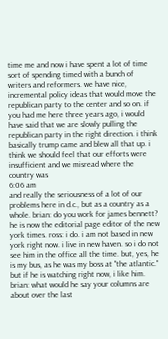time me and now i have spent a lot of time sort of spending timed with a bunch of writers and reformers. we have nice, incremental policy ideas that would move the republican party to the center and so on. if you had me here three years ago, i would have said that we are slowly pulling the republican party in the right direction. i think basically trump came and blew all that up. i think we should feel that our efforts were insufficient and we misread where the country was
6:06 am
and really the seriousness of a lot of our problems here in d.c., but as a country as a whole. brian: do you work for james bennett? he is now the editorial page editor of the new york times. ross: i do. i am not based in new york right now. i live in new haven. so i do not see him in the office all the time. but, yes, he is my bus, as he was my boss at "the atlantic." but if he is watching right now, i like him. brian: what would he say your columns are about over the last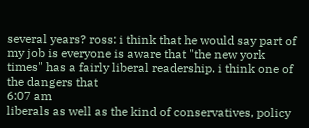several years? ross: i think that he would say part of my job is everyone is aware that "the new york times" has a fairly liberal readership. i think one of the dangers that
6:07 am
liberals as well as the kind of conservatives, policy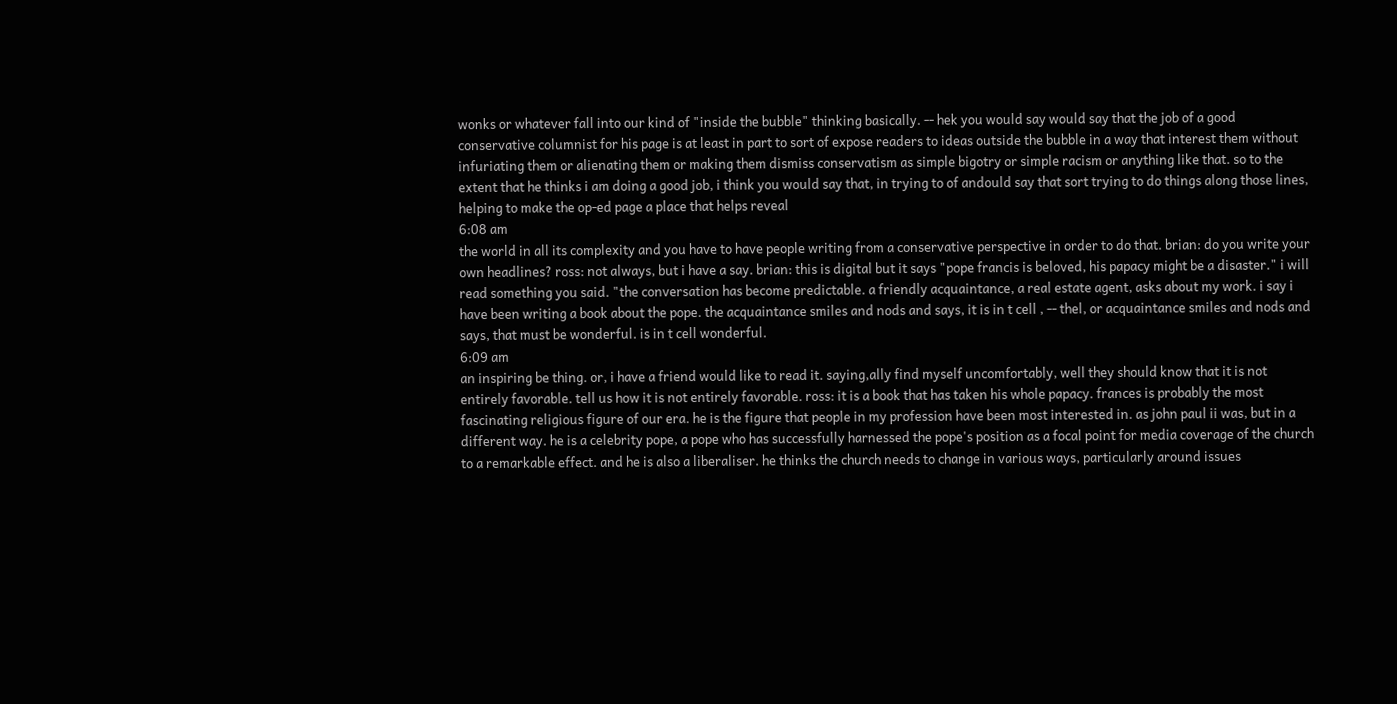wonks or whatever fall into our kind of "inside the bubble" thinking basically. -- hek you would say would say that the job of a good conservative columnist for his page is at least in part to sort of expose readers to ideas outside the bubble in a way that interest them without infuriating them or alienating them or making them dismiss conservatism as simple bigotry or simple racism or anything like that. so to the extent that he thinks i am doing a good job, i think you would say that, in trying to of andould say that sort trying to do things along those lines, helping to make the op-ed page a place that helps reveal
6:08 am
the world in all its complexity and you have to have people writing from a conservative perspective in order to do that. brian: do you write your own headlines? ross: not always, but i have a say. brian: this is digital but it says "pope francis is beloved, his papacy might be a disaster." i will read something you said. "the conversation has become predictable. a friendly acquaintance, a real estate agent, asks about my work. i say i have been writing a book about the pope. the acquaintance smiles and nods and says, it is in t cell , -- thel, or acquaintance smiles and nods and says, that must be wonderful. is in t cell wonderful.
6:09 am
an inspiring be thing. or, i have a friend would like to read it. saying,ally find myself uncomfortably, well they should know that it is not entirely favorable. tell us how it is not entirely favorable. ross: it is a book that has taken his whole papacy. frances is probably the most fascinating religious figure of our era. he is the figure that people in my profession have been most interested in. as john paul ii was, but in a different way. he is a celebrity pope, a pope who has successfully harnessed the pope's position as a focal point for media coverage of the church to a remarkable effect. and he is also a liberaliser. he thinks the church needs to change in various ways, particularly around issues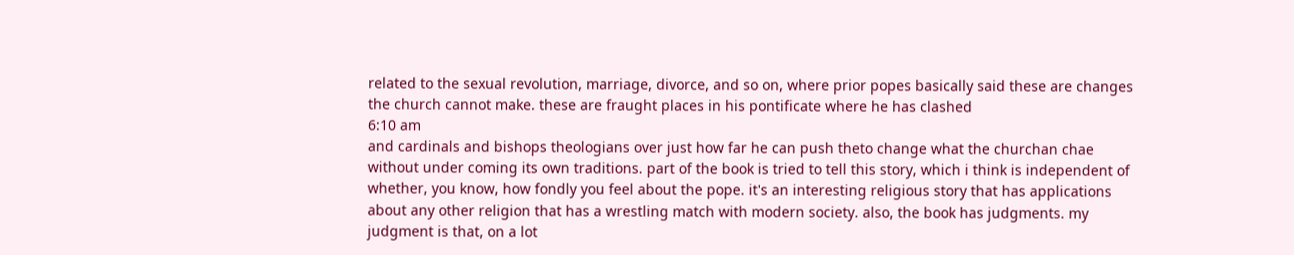related to the sexual revolution, marriage, divorce, and so on, where prior popes basically said these are changes the church cannot make. these are fraught places in his pontificate where he has clashed
6:10 am
and cardinals and bishops theologians over just how far he can push theto change what the churchan chae without under coming its own traditions. part of the book is tried to tell this story, which i think is independent of whether, you know, how fondly you feel about the pope. it's an interesting religious story that has applications about any other religion that has a wrestling match with modern society. also, the book has judgments. my judgment is that, on a lot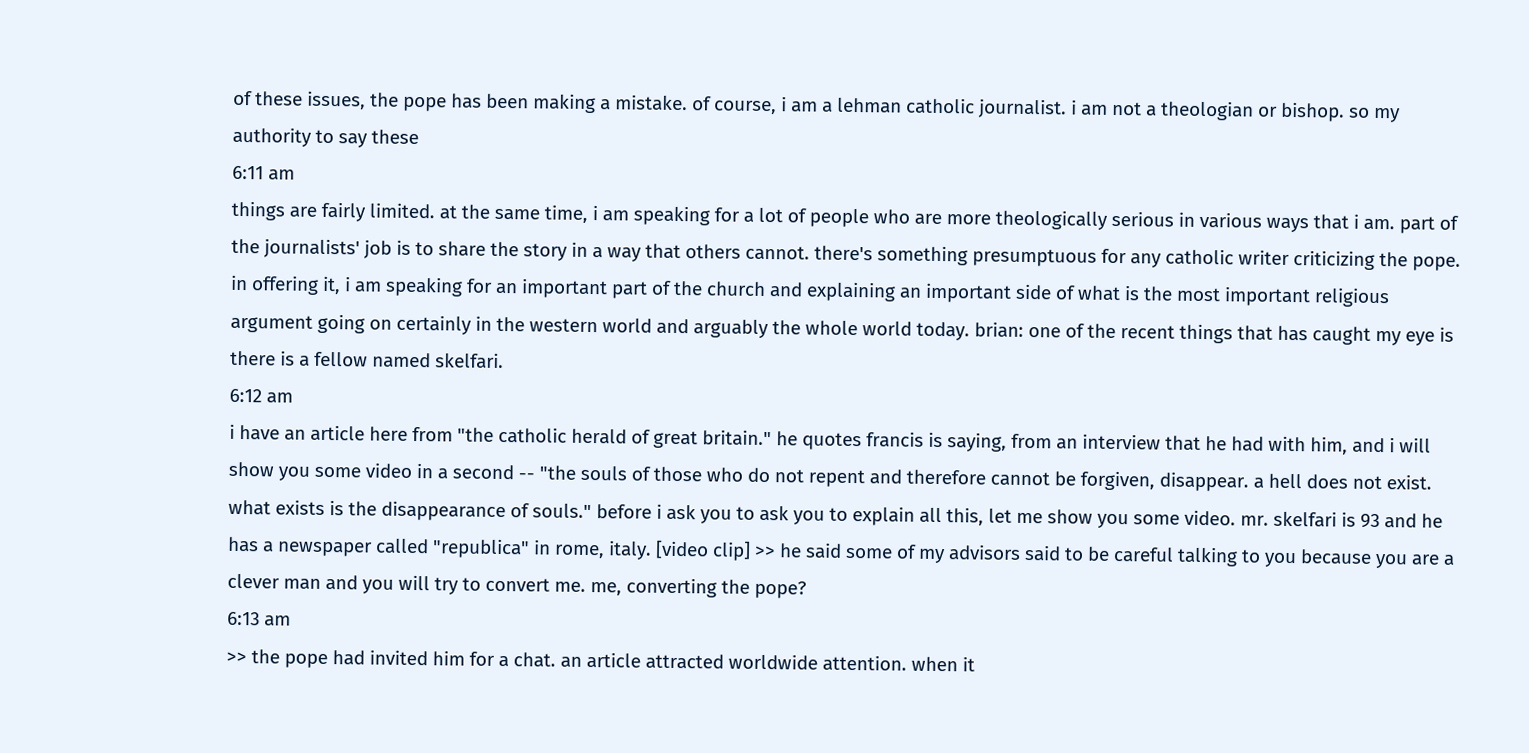of these issues, the pope has been making a mistake. of course, i am a lehman catholic journalist. i am not a theologian or bishop. so my authority to say these
6:11 am
things are fairly limited. at the same time, i am speaking for a lot of people who are more theologically serious in various ways that i am. part of the journalists' job is to share the story in a way that others cannot. there's something presumptuous for any catholic writer criticizing the pope. in offering it, i am speaking for an important part of the church and explaining an important side of what is the most important religious argument going on certainly in the western world and arguably the whole world today. brian: one of the recent things that has caught my eye is there is a fellow named skelfari.
6:12 am
i have an article here from "the catholic herald of great britain." he quotes francis is saying, from an interview that he had with him, and i will show you some video in a second -- "the souls of those who do not repent and therefore cannot be forgiven, disappear. a hell does not exist. what exists is the disappearance of souls." before i ask you to ask you to explain all this, let me show you some video. mr. skelfari is 93 and he has a newspaper called "republica" in rome, italy. [video clip] >> he said some of my advisors said to be careful talking to you because you are a clever man and you will try to convert me. me, converting the pope?
6:13 am
>> the pope had invited him for a chat. an article attracted worldwide attention. when it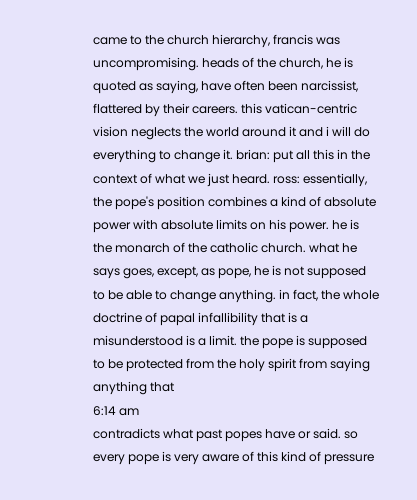came to the church hierarchy, francis was uncompromising. heads of the church, he is quoted as saying, have often been narcissist, flattered by their careers. this vatican-centric vision neglects the world around it and i will do everything to change it. brian: put all this in the context of what we just heard. ross: essentially, the pope's position combines a kind of absolute power with absolute limits on his power. he is the monarch of the catholic church. what he says goes, except, as pope, he is not supposed to be able to change anything. in fact, the whole doctrine of papal infallibility that is a misunderstood is a limit. the pope is supposed to be protected from the holy spirit from saying anything that
6:14 am
contradicts what past popes have or said. so every pope is very aware of this kind of pressure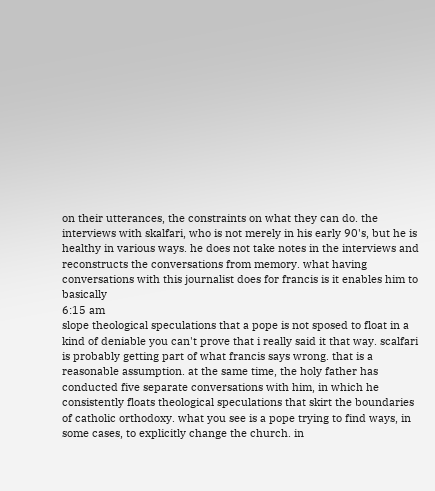on their utterances, the constraints on what they can do. the interviews with skalfari, who is not merely in his early 90's, but he is healthy in various ways. he does not take notes in the interviews and reconstructs the conversations from memory. what having conversations with this journalist does for francis is it enables him to basically
6:15 am
slope theological speculations that a pope is not sposed to float in a kind of deniable you can't prove that i really said it that way. scalfari is probably getting part of what francis says wrong. that is a reasonable assumption. at the same time, the holy father has conducted five separate conversations with him, in which he consistently floats theological speculations that skirt the boundaries of catholic orthodoxy. what you see is a pope trying to find ways, in some cases, to explicitly change the church. in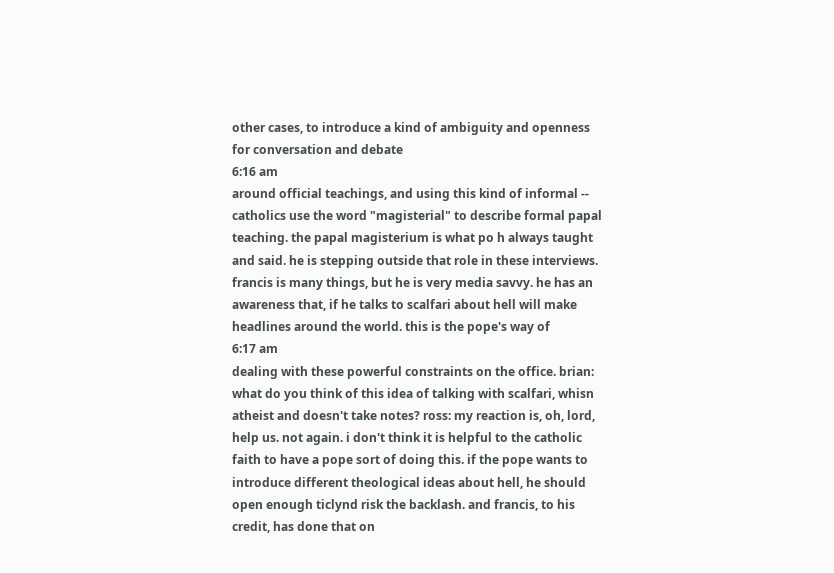other cases, to introduce a kind of ambiguity and openness for conversation and debate
6:16 am
around official teachings, and using this kind of informal -- catholics use the word "magisterial" to describe formal papal teaching. the papal magisterium is what po h always taught and said. he is stepping outside that role in these interviews. francis is many things, but he is very media savvy. he has an awareness that, if he talks to scalfari about hell will make headlines around the world. this is the pope's way of
6:17 am
dealing with these powerful constraints on the office. brian: what do you think of this idea of talking with scalfari, whisn atheist and doesn't take notes? ross: my reaction is, oh, lord, help us. not again. i don't think it is helpful to the catholic faith to have a pope sort of doing this. if the pope wants to introduce different theological ideas about hell, he should open enough ticlynd risk the backlash. and francis, to his credit, has done that on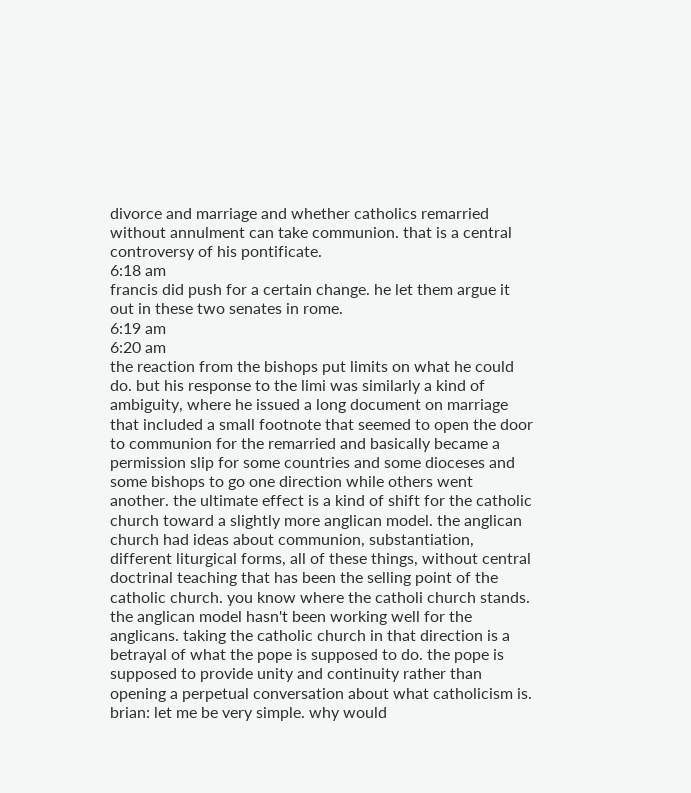divorce and marriage and whether catholics remarried without annulment can take communion. that is a central controversy of his pontificate.
6:18 am
francis did push for a certain change. he let them argue it out in these two senates in rome.
6:19 am
6:20 am
the reaction from the bishops put limits on what he could do. but his response to the limi was similarly a kind of ambiguity, where he issued a long document on marriage that included a small footnote that seemed to open the door to communion for the remarried and basically became a permission slip for some countries and some dioceses and some bishops to go one direction while others went another. the ultimate effect is a kind of shift for the catholic church toward a slightly more anglican model. the anglican church had ideas about communion, substantiation, different liturgical forms, all of these things, without central doctrinal teaching that has been the selling point of the catholic church. you know where the catholi church stands. the anglican model hasn't been working well for the anglicans. taking the catholic church in that direction is a betrayal of what the pope is supposed to do. the pope is supposed to provide unity and continuity rather than opening a perpetual conversation about what catholicism is. brian: let me be very simple. why would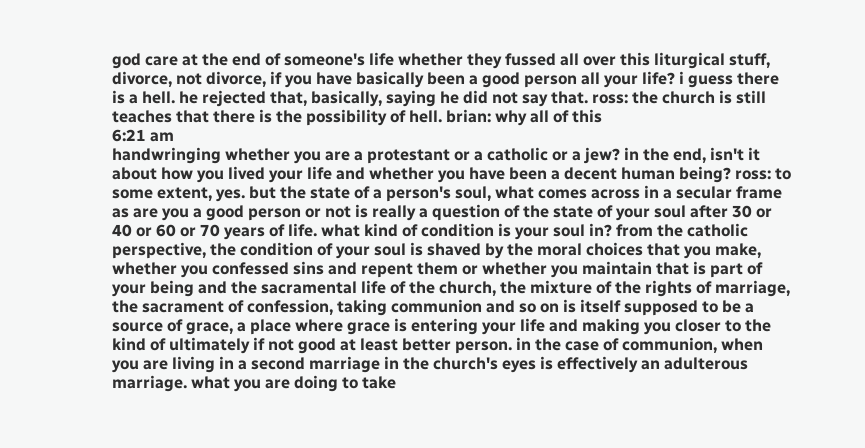god care at the end of someone's life whether they fussed all over this liturgical stuff, divorce, not divorce, if you have basically been a good person all your life? i guess there is a hell. he rejected that, basically, saying he did not say that. ross: the church is still teaches that there is the possibility of hell. brian: why all of this
6:21 am
handwringing whether you are a protestant or a catholic or a jew? in the end, isn't it about how you lived your life and whether you have been a decent human being? ross: to some extent, yes. but the state of a person's soul, what comes across in a secular frame as are you a good person or not is really a question of the state of your soul after 30 or 40 or 60 or 70 years of life. what kind of condition is your soul in? from the catholic perspective, the condition of your soul is shaved by the moral choices that you make, whether you confessed sins and repent them or whether you maintain that is part of your being and the sacramental life of the church, the mixture of the rights of marriage, the sacrament of confession, taking communion and so on is itself supposed to be a source of grace, a place where grace is entering your life and making you closer to the kind of ultimately if not good at least better person. in the case of communion, when you are living in a second marriage in the church's eyes is effectively an adulterous marriage. what you are doing to take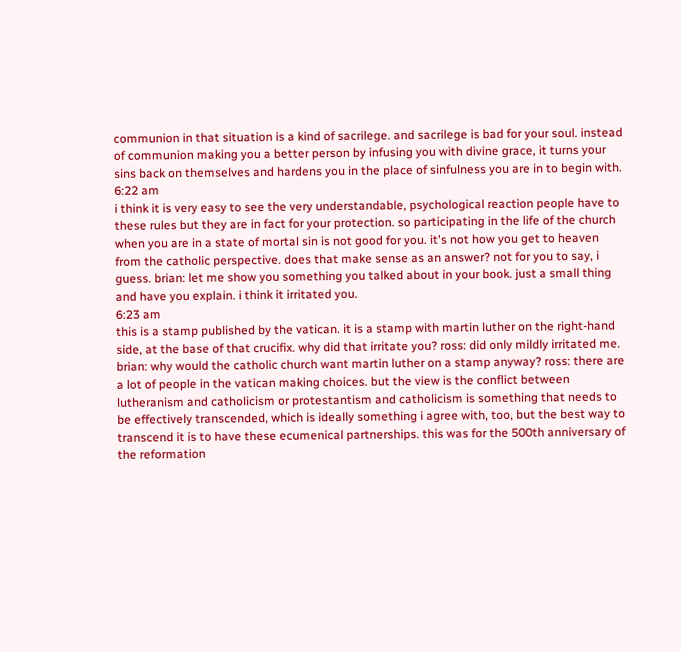communion in that situation is a kind of sacrilege. and sacrilege is bad for your soul. instead of communion making you a better person by infusing you with divine grace, it turns your sins back on themselves and hardens you in the place of sinfulness you are in to begin with.
6:22 am
i think it is very easy to see the very understandable, psychological reaction people have to these rules but they are in fact for your protection. so participating in the life of the church when you are in a state of mortal sin is not good for you. it's not how you get to heaven from the catholic perspective. does that make sense as an answer? not for you to say, i guess. brian: let me show you something you talked about in your book. just a small thing and have you explain. i think it irritated you.
6:23 am
this is a stamp published by the vatican. it is a stamp with martin luther on the right-hand side, at the base of that crucifix. why did that irritate you? ross: did only mildly irritated me. brian: why would the catholic church want martin luther on a stamp anyway? ross: there are a lot of people in the vatican making choices. but the view is the conflict between lutheranism and catholicism or protestantism and catholicism is something that needs to be effectively transcended, which is ideally something i agree with, too, but the best way to transcend it is to have these ecumenical partnerships. this was for the 500th anniversary of the reformation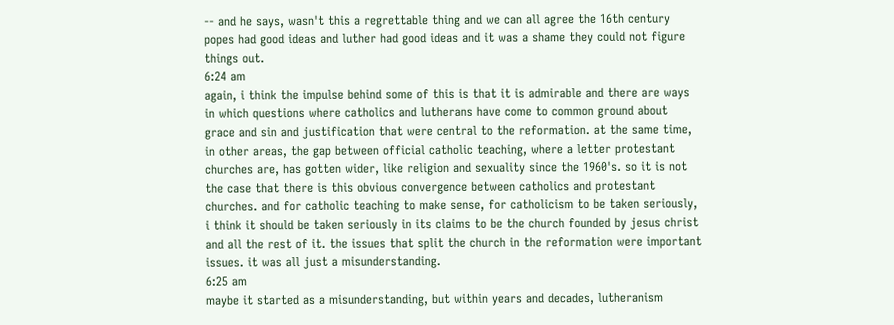-- and he says, wasn't this a regrettable thing and we can all agree the 16th century popes had good ideas and luther had good ideas and it was a shame they could not figure things out.
6:24 am
again, i think the impulse behind some of this is that it is admirable and there are ways in which questions where catholics and lutherans have come to common ground about grace and sin and justification that were central to the reformation. at the same time, in other areas, the gap between official catholic teaching, where a letter protestant churches are, has gotten wider, like religion and sexuality since the 1960's. so it is not the case that there is this obvious convergence between catholics and protestant churches. and for catholic teaching to make sense, for catholicism to be taken seriously, i think it should be taken seriously in its claims to be the church founded by jesus christ and all the rest of it. the issues that split the church in the reformation were important issues. it was all just a misunderstanding.
6:25 am
maybe it started as a misunderstanding, but within years and decades, lutheranism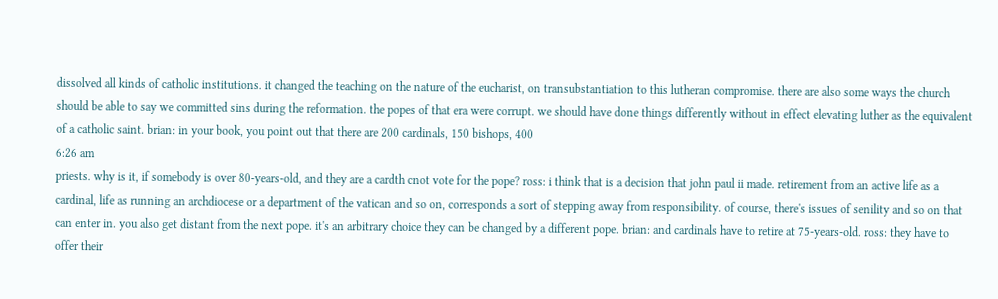dissolved all kinds of catholic institutions. it changed the teaching on the nature of the eucharist, on transubstantiation to this lutheran compromise. there are also some ways the church should be able to say we committed sins during the reformation. the popes of that era were corrupt. we should have done things differently without in effect elevating luther as the equivalent of a catholic saint. brian: in your book, you point out that there are 200 cardinals, 150 bishops, 400
6:26 am
priests. why is it, if somebody is over 80-years-old, and they are a cardth cnot vote for the pope? ross: i think that is a decision that john paul ii made. retirement from an active life as a cardinal, life as running an archdiocese or a department of the vatican and so on, corresponds a sort of stepping away from responsibility. of course, there's issues of senility and so on that can enter in. you also get distant from the next pope. it's an arbitrary choice they can be changed by a different pope. brian: and cardinals have to retire at 75-years-old. ross: they have to offer their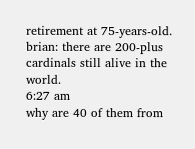retirement at 75-years-old. brian: there are 200-plus cardinals still alive in the world.
6:27 am
why are 40 of them from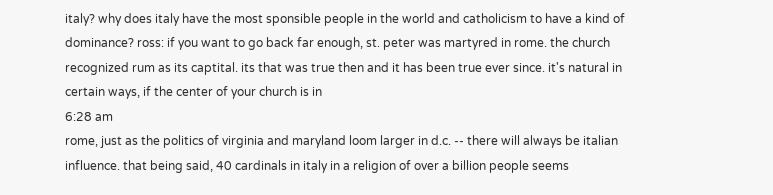italy? why does italy have the most sponsible people in the world and catholicism to have a kind of dominance? ross: if you want to go back far enough, st. peter was martyred in rome. the church recognized rum as its captital. its that was true then and it has been true ever since. it's natural in certain ways, if the center of your church is in
6:28 am
rome, just as the politics of virginia and maryland loom larger in d.c. -- there will always be italian influence. that being said, 40 cardinals in italy in a religion of over a billion people seems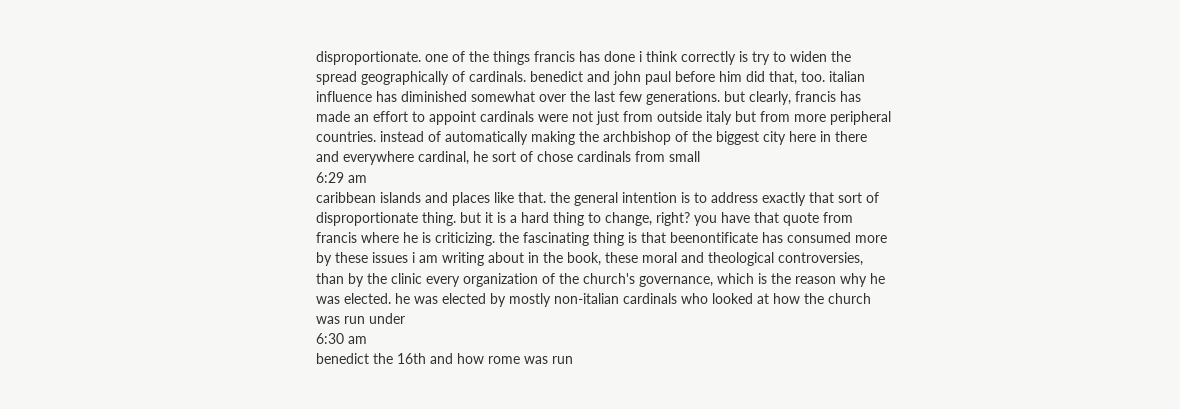disproportionate. one of the things francis has done i think correctly is try to widen the spread geographically of cardinals. benedict and john paul before him did that, too. italian influence has diminished somewhat over the last few generations. but clearly, francis has made an effort to appoint cardinals were not just from outside italy but from more peripheral countries. instead of automatically making the archbishop of the biggest city here in there and everywhere cardinal, he sort of chose cardinals from small
6:29 am
caribbean islands and places like that. the general intention is to address exactly that sort of disproportionate thing. but it is a hard thing to change, right? you have that quote from francis where he is criticizing. the fascinating thing is that beenontificate has consumed more by these issues i am writing about in the book, these moral and theological controversies, than by the clinic every organization of the church's governance, which is the reason why he was elected. he was elected by mostly non-italian cardinals who looked at how the church was run under
6:30 am
benedict the 16th and how rome was run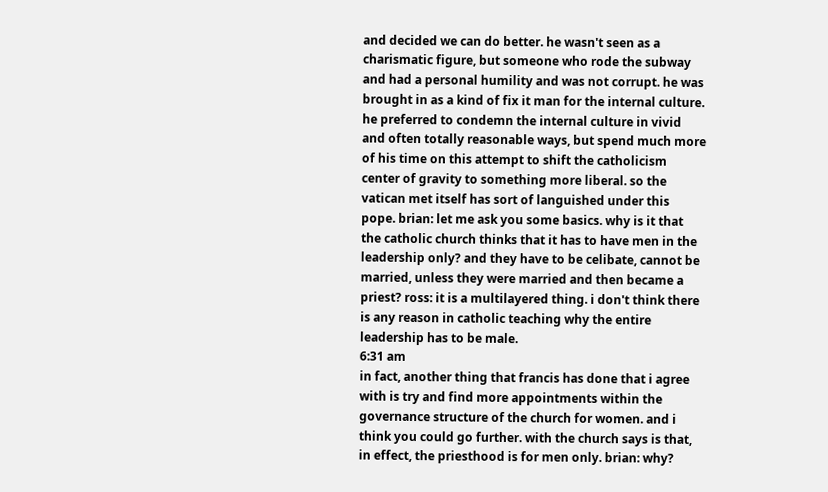and decided we can do better. he wasn't seen as a charismatic figure, but someone who rode the subway and had a personal humility and was not corrupt. he was brought in as a kind of fix it man for the internal culture. he preferred to condemn the internal culture in vivid and often totally reasonable ways, but spend much more of his time on this attempt to shift the catholicism center of gravity to something more liberal. so the vatican met itself has sort of languished under this pope. brian: let me ask you some basics. why is it that the catholic church thinks that it has to have men in the leadership only? and they have to be celibate, cannot be married, unless they were married and then became a priest? ross: it is a multilayered thing. i don't think there is any reason in catholic teaching why the entire leadership has to be male.
6:31 am
in fact, another thing that francis has done that i agree with is try and find more appointments within the governance structure of the church for women. and i think you could go further. with the church says is that, in effect, the priesthood is for men only. brian: why?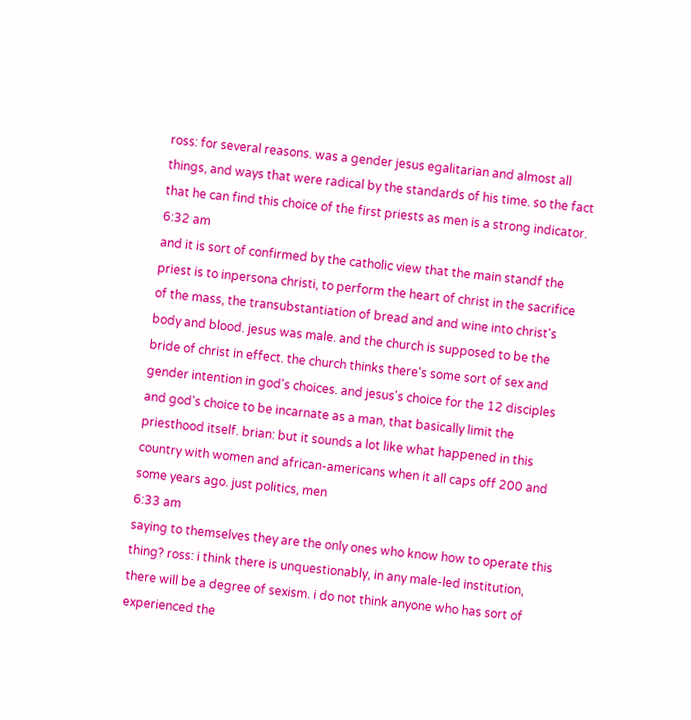ross: for several reasons. was a gender jesus egalitarian and almost all things, and ways that were radical by the standards of his time. so the fact that he can find this choice of the first priests as men is a strong indicator.
6:32 am
and it is sort of confirmed by the catholic view that the main standf the priest is to inpersona christi, to perform the heart of christ in the sacrifice of the mass, the transubstantiation of bread and and wine into christ's body and blood. jesus was male. and the church is supposed to be the bride of christ in effect. the church thinks there's some sort of sex and gender intention in god's choices. and jesus's choice for the 12 disciples and god's choice to be incarnate as a man, that basically limit the priesthood itself. brian: but it sounds a lot like what happened in this country with women and african-americans when it all caps off 200 and some years ago. just politics, men
6:33 am
saying to themselves they are the only ones who know how to operate this thing? ross: i think there is unquestionably, in any male-led institution, there will be a degree of sexism. i do not think anyone who has sort of experienced the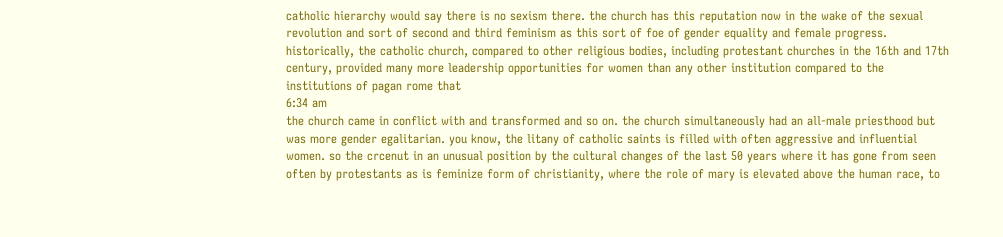catholic hierarchy would say there is no sexism there. the church has this reputation now in the wake of the sexual revolution and sort of second and third feminism as this sort of foe of gender equality and female progress. historically, the catholic church, compared to other religious bodies, including protestant churches in the 16th and 17th century, provided many more leadership opportunities for women than any other institution compared to the institutions of pagan rome that
6:34 am
the church came in conflict with and transformed and so on. the church simultaneously had an all-male priesthood but was more gender egalitarian. you know, the litany of catholic saints is filled with often aggressive and influential women. so the crcenut in an unusual position by the cultural changes of the last 50 years where it has gone from seen often by protestants as is feminize form of christianity, where the role of mary is elevated above the human race, to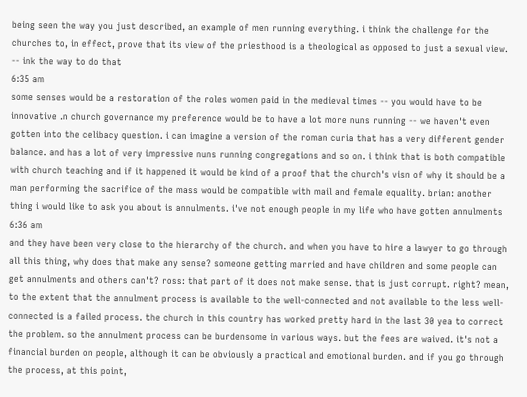being seen the way you just described, an example of men running everything. i think the challenge for the churches to, in effect, prove that its view of the priesthood is a theological as opposed to just a sexual view. -- ink the way to do that
6:35 am
some senses would be a restoration of the roles women paid in the medieval times -- you would have to be innovative .n church governance my preference would be to have a lot more nuns running -- we haven't even gotten into the celibacy question. i can imagine a version of the roman curia that has a very different gender balance. and has a lot of very impressive nuns running congregations and so on. i think that is both compatible with church teaching and if it happened it would be kind of a proof that the church's visn of why it should be a man performing the sacrifice of the mass would be compatible with mail and female equality. brian: another thing i would like to ask you about is annulments. i've not enough people in my life who have gotten annulments
6:36 am
and they have been very close to the hierarchy of the church. and when you have to hire a lawyer to go through all this thing, why does that make any sense? someone getting married and have children and some people can get annulments and others can't? ross: that part of it does not make sense. that is just corrupt. right? mean, to the extent that the annulment process is available to the well-connected and not available to the less well-connected is a failed process. the church in this country has worked pretty hard in the last 30 yea to correct the problem. so the annulment process can be burdensome in various ways. but the fees are waived. it's not a financial burden on people, although it can be obviously a practical and emotional burden. and if you go through the process, at this point,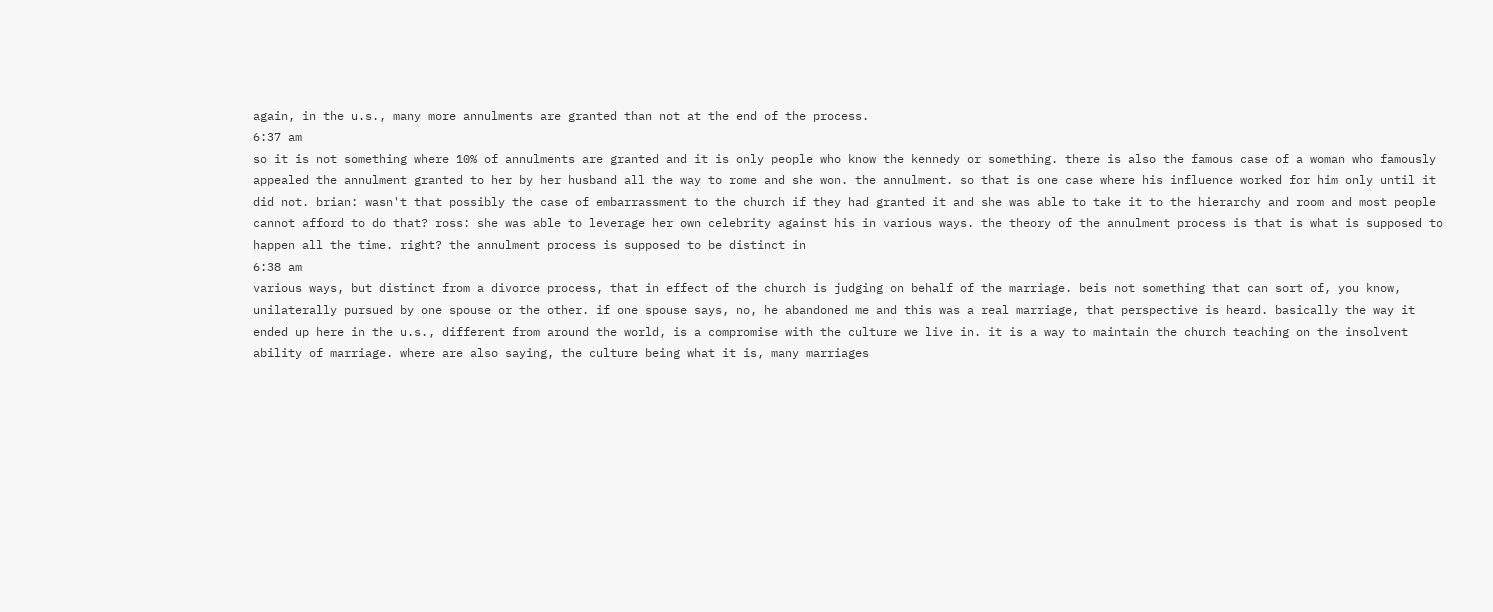again, in the u.s., many more annulments are granted than not at the end of the process.
6:37 am
so it is not something where 10% of annulments are granted and it is only people who know the kennedy or something. there is also the famous case of a woman who famously appealed the annulment granted to her by her husband all the way to rome and she won. the annulment. so that is one case where his influence worked for him only until it did not. brian: wasn't that possibly the case of embarrassment to the church if they had granted it and she was able to take it to the hierarchy and room and most people cannot afford to do that? ross: she was able to leverage her own celebrity against his in various ways. the theory of the annulment process is that is what is supposed to happen all the time. right? the annulment process is supposed to be distinct in
6:38 am
various ways, but distinct from a divorce process, that in effect of the church is judging on behalf of the marriage. beis not something that can sort of, you know, unilaterally pursued by one spouse or the other. if one spouse says, no, he abandoned me and this was a real marriage, that perspective is heard. basically the way it ended up here in the u.s., different from around the world, is a compromise with the culture we live in. it is a way to maintain the church teaching on the insolvent ability of marriage. where are also saying, the culture being what it is, many marriages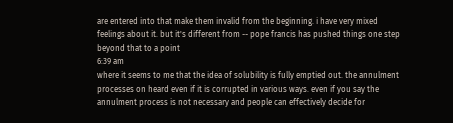are entered into that make them invalid from the beginning. i have very mixed feelings about it. but it's different from -- pope francis has pushed things one step beyond that to a point
6:39 am
where it seems to me that the idea of solubility is fully emptied out. the annulment processes on heard even if it is corrupted in various ways. even if you say the annulment process is not necessary and people can effectively decide for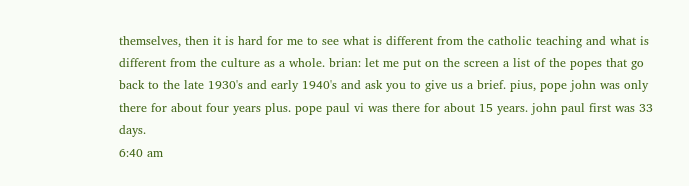themselves, then it is hard for me to see what is different from the catholic teaching and what is different from the culture as a whole. brian: let me put on the screen a list of the popes that go back to the late 1930's and early 1940's and ask you to give us a brief. pius, pope john was only there for about four years plus. pope paul vi was there for about 15 years. john paul first was 33 days.
6:40 am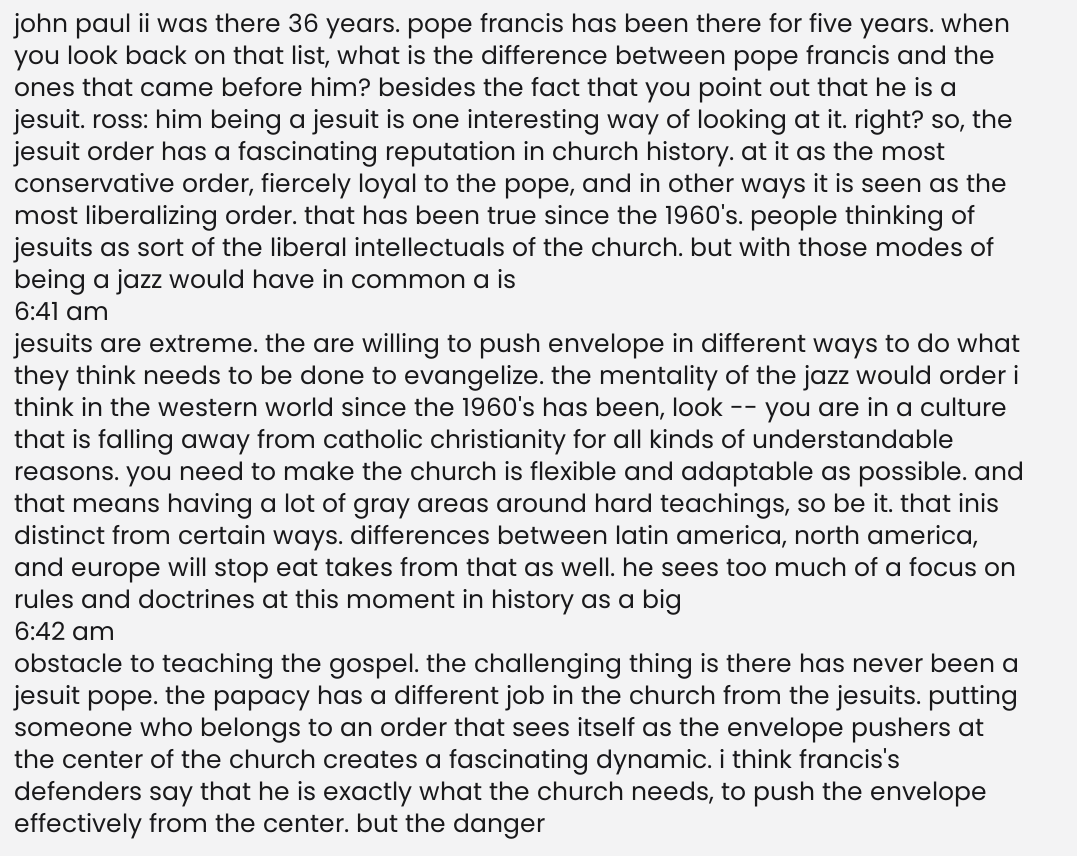john paul ii was there 36 years. pope francis has been there for five years. when you look back on that list, what is the difference between pope francis and the ones that came before him? besides the fact that you point out that he is a jesuit. ross: him being a jesuit is one interesting way of looking at it. right? so, the jesuit order has a fascinating reputation in church history. at it as the most conservative order, fiercely loyal to the pope, and in other ways it is seen as the most liberalizing order. that has been true since the 1960's. people thinking of jesuits as sort of the liberal intellectuals of the church. but with those modes of being a jazz would have in common a is
6:41 am
jesuits are extreme. the are willing to push envelope in different ways to do what they think needs to be done to evangelize. the mentality of the jazz would order i think in the western world since the 1960's has been, look -- you are in a culture that is falling away from catholic christianity for all kinds of understandable reasons. you need to make the church is flexible and adaptable as possible. and that means having a lot of gray areas around hard teachings, so be it. that inis distinct from certain ways. differences between latin america, north america, and europe will stop eat takes from that as well. he sees too much of a focus on rules and doctrines at this moment in history as a big
6:42 am
obstacle to teaching the gospel. the challenging thing is there has never been a jesuit pope. the papacy has a different job in the church from the jesuits. putting someone who belongs to an order that sees itself as the envelope pushers at the center of the church creates a fascinating dynamic. i think francis's defenders say that he is exactly what the church needs, to push the envelope effectively from the center. but the danger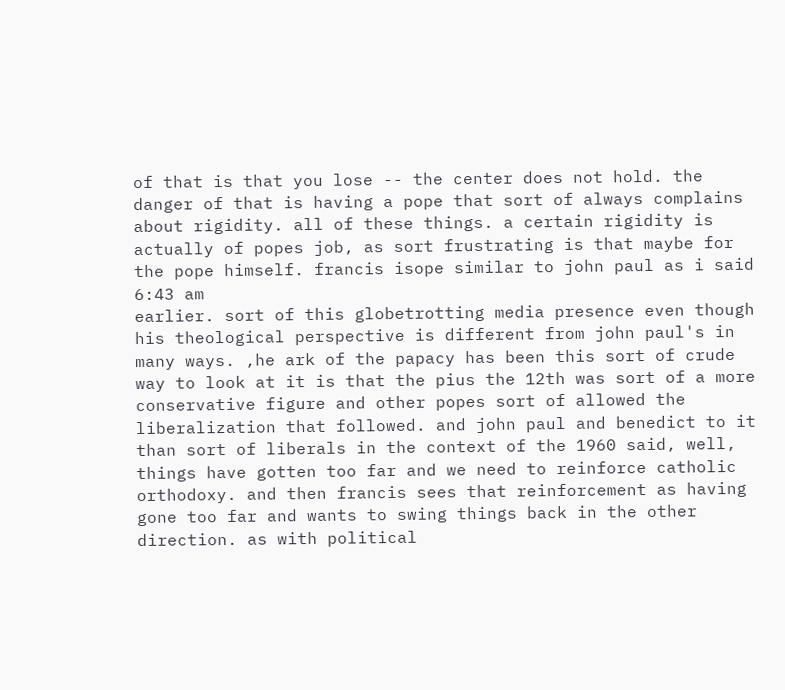of that is that you lose -- the center does not hold. the danger of that is having a pope that sort of always complains about rigidity. all of these things. a certain rigidity is actually of popes job, as sort frustrating is that maybe for the pope himself. francis isope similar to john paul as i said
6:43 am
earlier. sort of this globetrotting media presence even though his theological perspective is different from john paul's in many ways. ,he ark of the papacy has been this sort of crude way to look at it is that the pius the 12th was sort of a more conservative figure and other popes sort of allowed the liberalization that followed. and john paul and benedict to it than sort of liberals in the context of the 1960 said, well, things have gotten too far and we need to reinforce catholic orthodoxy. and then francis sees that reinforcement as having gone too far and wants to swing things back in the other direction. as with political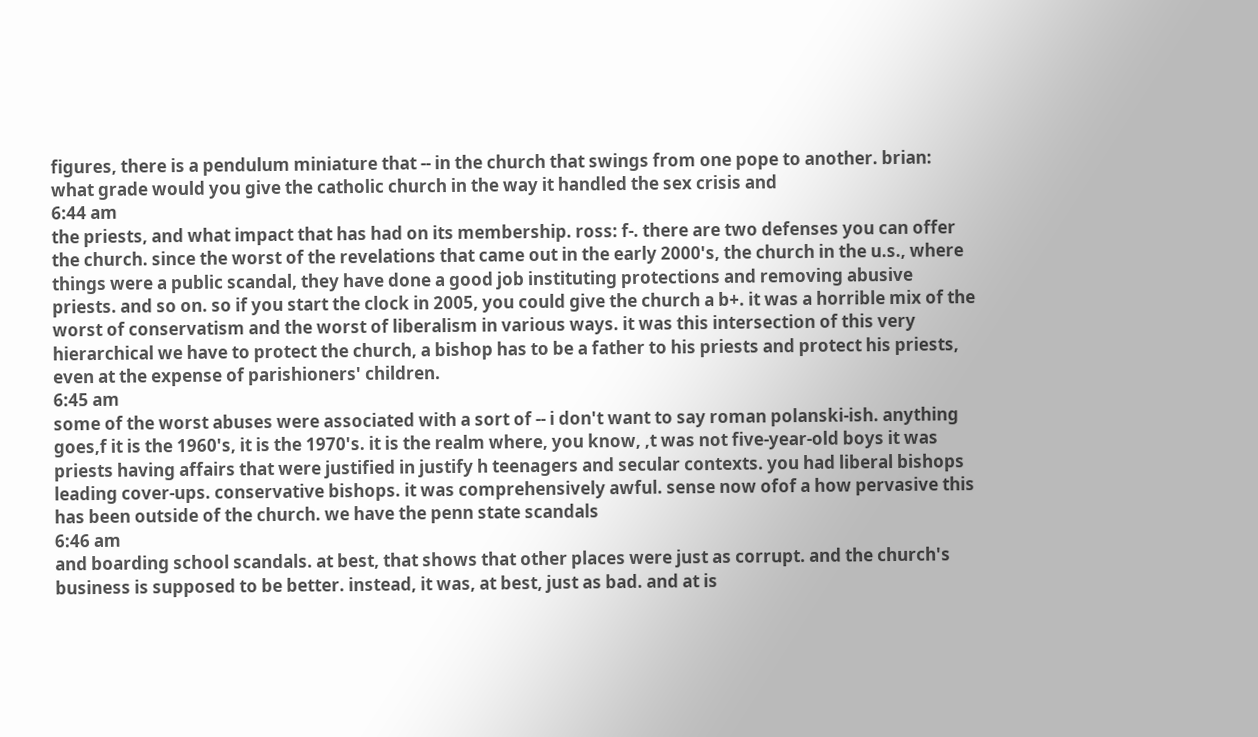figures, there is a pendulum miniature that -- in the church that swings from one pope to another. brian: what grade would you give the catholic church in the way it handled the sex crisis and
6:44 am
the priests, and what impact that has had on its membership. ross: f-. there are two defenses you can offer the church. since the worst of the revelations that came out in the early 2000's, the church in the u.s., where things were a public scandal, they have done a good job instituting protections and removing abusive priests. and so on. so if you start the clock in 2005, you could give the church a b+. it was a horrible mix of the worst of conservatism and the worst of liberalism in various ways. it was this intersection of this very hierarchical we have to protect the church, a bishop has to be a father to his priests and protect his priests, even at the expense of parishioners' children.
6:45 am
some of the worst abuses were associated with a sort of -- i don't want to say roman polanski-ish. anything goes,f it is the 1960's, it is the 1970's. it is the realm where, you know, ,t was not five-year-old boys it was priests having affairs that were justified in justify h teenagers and secular contexts. you had liberal bishops leading cover-ups. conservative bishops. it was comprehensively awful. sense now ofof a how pervasive this has been outside of the church. we have the penn state scandals
6:46 am
and boarding school scandals. at best, that shows that other places were just as corrupt. and the church's business is supposed to be better. instead, it was, at best, just as bad. and at is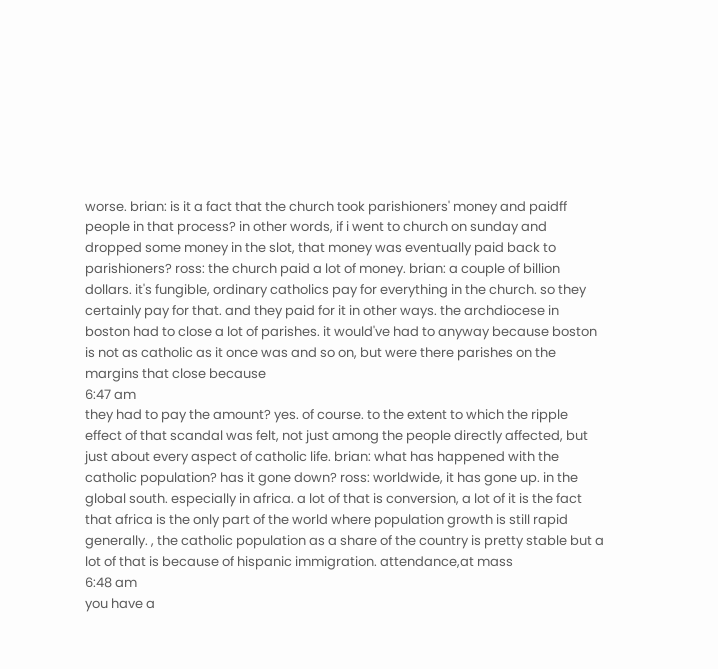worse. brian: is it a fact that the church took parishioners' money and paidff people in that process? in other words, if i went to church on sunday and dropped some money in the slot, that money was eventually paid back to parishioners? ross: the church paid a lot of money. brian: a couple of billion dollars. it's fungible, ordinary catholics pay for everything in the church. so they certainly pay for that. and they paid for it in other ways. the archdiocese in boston had to close a lot of parishes. it would've had to anyway because boston is not as catholic as it once was and so on, but were there parishes on the margins that close because
6:47 am
they had to pay the amount? yes. of course. to the extent to which the ripple effect of that scandal was felt, not just among the people directly affected, but just about every aspect of catholic life. brian: what has happened with the catholic population? has it gone down? ross: worldwide, it has gone up. in the global south. especially in africa. a lot of that is conversion, a lot of it is the fact that africa is the only part of the world where population growth is still rapid generally. , the catholic population as a share of the country is pretty stable but a lot of that is because of hispanic immigration. attendance,at mass
6:48 am
you have a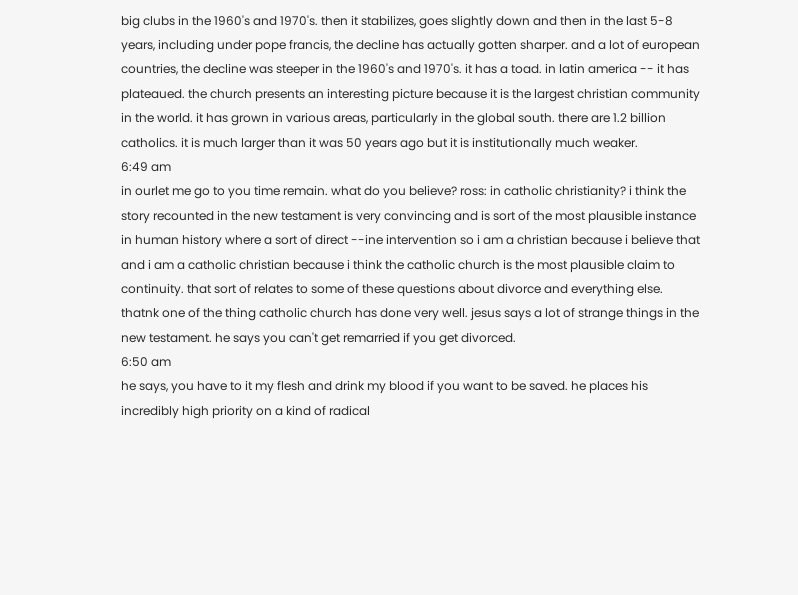big clubs in the 1960's and 1970's. then it stabilizes, goes slightly down and then in the last 5-8 years, including under pope francis, the decline has actually gotten sharper. and a lot of european countries, the decline was steeper in the 1960's and 1970's. it has a toad. in latin america -- it has plateaued. the church presents an interesting picture because it is the largest christian community in the world. it has grown in various areas, particularly in the global south. there are 1.2 billion catholics. it is much larger than it was 50 years ago but it is institutionally much weaker.
6:49 am
in ourlet me go to you time remain. what do you believe? ross: in catholic christianity? i think the story recounted in the new testament is very convincing and is sort of the most plausible instance in human history where a sort of direct --ine intervention so i am a christian because i believe that and i am a catholic christian because i think the catholic church is the most plausible claim to continuity. that sort of relates to some of these questions about divorce and everything else. thatnk one of the thing catholic church has done very well. jesus says a lot of strange things in the new testament. he says you can't get remarried if you get divorced.
6:50 am
he says, you have to it my flesh and drink my blood if you want to be saved. he places his incredibly high priority on a kind of radical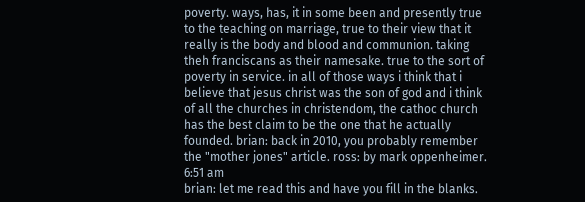poverty. ways, has, it in some been and presently true to the teaching on marriage, true to their view that it really is the body and blood and communion. taking theh franciscans as their namesake. true to the sort of poverty in service. in all of those ways i think that i believe that jesus christ was the son of god and i think of all the churches in christendom, the cathoc church has the best claim to be the one that he actually founded. brian: back in 2010, you probably remember the "mother jones" article. ross: by mark oppenheimer.
6:51 am
brian: let me read this and have you fill in the blanks.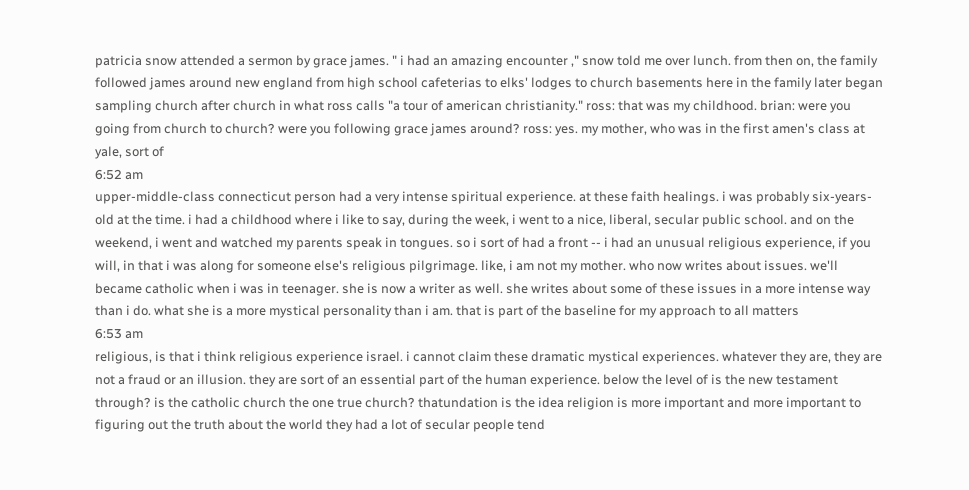patricia snow attended a sermon by grace james. " i had an amazing encounter ," snow told me over lunch. from then on, the family followed james around new england from high school cafeterias to elks' lodges to church basements here in the family later began sampling church after church in what ross calls "a tour of american christianity." ross: that was my childhood. brian: were you going from church to church? were you following grace james around? ross: yes. my mother, who was in the first amen's class at yale, sort of
6:52 am
upper-middle-class connecticut person had a very intense spiritual experience. at these faith healings. i was probably six-years-old at the time. i had a childhood where i like to say, during the week, i went to a nice, liberal, secular public school. and on the weekend, i went and watched my parents speak in tongues. so i sort of had a front -- i had an unusual religious experience, if you will, in that i was along for someone else's religious pilgrimage. like, i am not my mother. who now writes about issues. we'll became catholic when i was in teenager. she is now a writer as well. she writes about some of these issues in a more intense way than i do. what she is a more mystical personality than i am. that is part of the baseline for my approach to all matters
6:53 am
religious, is that i think religious experience israel. i cannot claim these dramatic mystical experiences. whatever they are, they are not a fraud or an illusion. they are sort of an essential part of the human experience. below the level of is the new testament through? is the catholic church the one true church? thatundation is the idea religion is more important and more important to figuring out the truth about the world they had a lot of secular people tend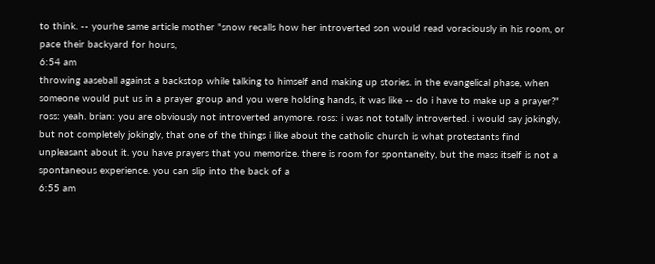to think. -- yourhe same article mother "snow recalls how her introverted son would read voraciously in his room, or pace their backyard for hours,
6:54 am
throwing aaseball against a backstop while talking to himself and making up stories. in the evangelical phase, when someone would put us in a prayer group and you were holding hands, it was like -- do i have to make up a prayer?" ross: yeah. brian: you are obviously not introverted anymore. ross: i was not totally introverted. i would say jokingly, but not completely jokingly, that one of the things i like about the catholic church is what protestants find unpleasant about it. you have prayers that you memorize. there is room for spontaneity, but the mass itself is not a spontaneous experience. you can slip into the back of a
6:55 am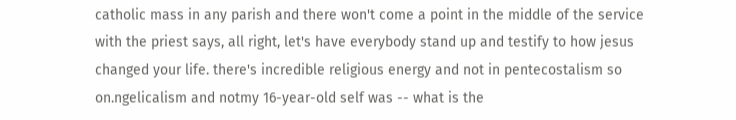catholic mass in any parish and there won't come a point in the middle of the service with the priest says, all right, let's have everybody stand up and testify to how jesus changed your life. there's incredible religious energy and not in pentecostalism so on.ngelicalism and notmy 16-year-old self was -- what is the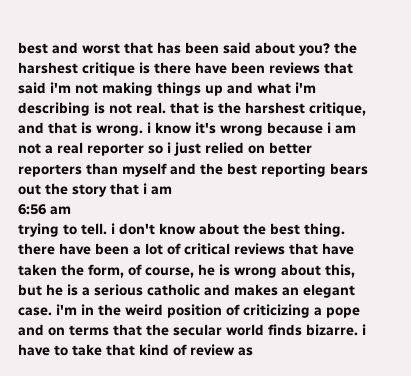best and worst that has been said about you? the harshest critique is there have been reviews that said i'm not making things up and what i'm describing is not real. that is the harshest critique, and that is wrong. i know it's wrong because i am not a real reporter so i just relied on better reporters than myself and the best reporting bears out the story that i am
6:56 am
trying to tell. i don't know about the best thing. there have been a lot of critical reviews that have taken the form, of course, he is wrong about this, but he is a serious catholic and makes an elegant case. i'm in the weird position of criticizing a pope and on terms that the secular world finds bizarre. i have to take that kind of review as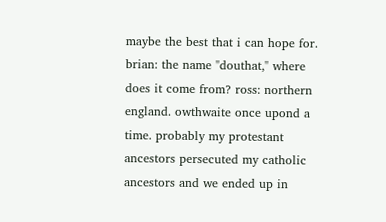maybe the best that i can hope for. brian: the name "douthat," where does it come from? ross: northern england. owthwaite once upond a time. probably my protestant ancestors persecuted my catholic ancestors and we ended up in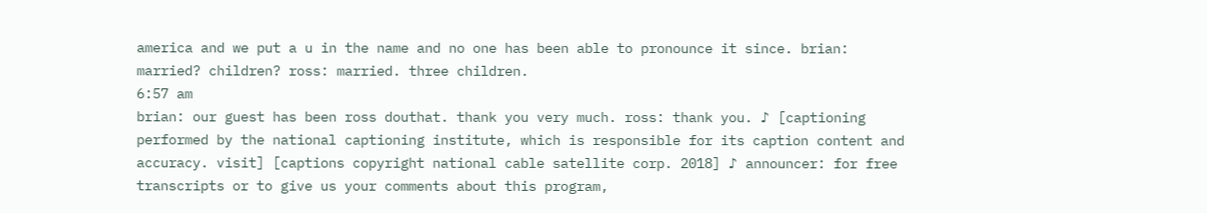america and we put a u in the name and no one has been able to pronounce it since. brian: married? children? ross: married. three children.
6:57 am
brian: our guest has been ross douthat. thank you very much. ross: thank you. ♪ [captioning performed by the national captioning institute, which is responsible for its caption content and accuracy. visit] [captions copyright national cable satellite corp. 2018] ♪ announcer: for free transcripts or to give us your comments about this program,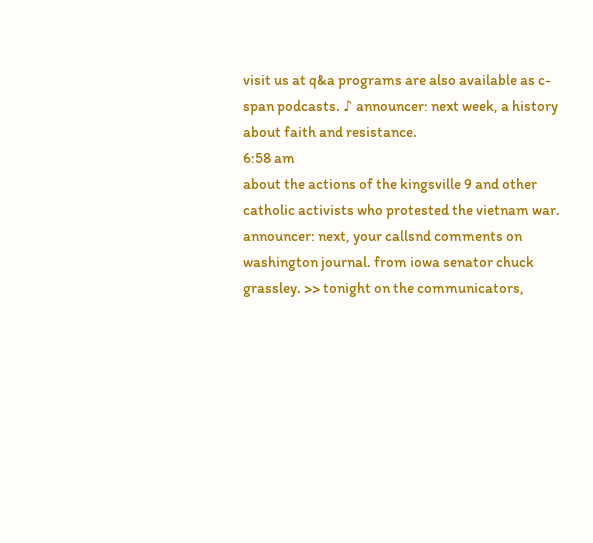visit us at q&a programs are also available as c-span podcasts. ♪ announcer: next week, a history about faith and resistance.
6:58 am
about the actions of the kingsville 9 and other catholic activists who protested the vietnam war. announcer: next, your callsnd comments on washington journal. from iowa senator chuck grassley. >> tonight on the communicators,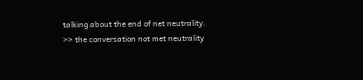talking about the end of net neutrality. >> the conversation not met neutrality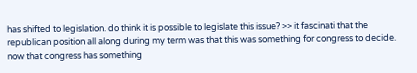has shifted to legislation. do think it is possible to legislate this issue? >> it fascinati that the republican position all along during my term was that this was something for congress to decide. now that congress has something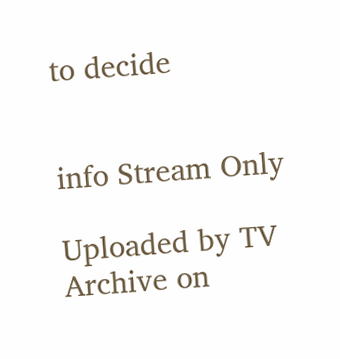to decide


info Stream Only

Uploaded by TV Archive on